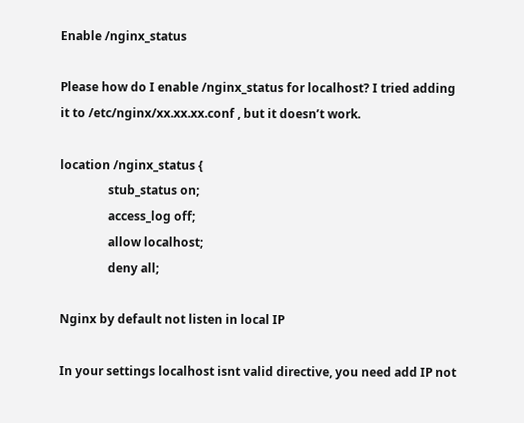Enable /nginx_status

Please how do I enable /nginx_status for localhost? I tried adding it to /etc/nginx/xx.xx.xx.conf , but it doesn’t work.

location /nginx_status {
                stub_status on;
                access_log off;
                allow localhost;
                deny all;

Nginx by default not listen in local IP

In your settings localhost isnt valid directive, you need add IP not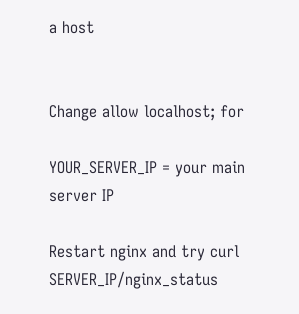a host


Change allow localhost; for

YOUR_SERVER_IP = your main server IP

Restart nginx and try curl SERVER_IP/nginx_status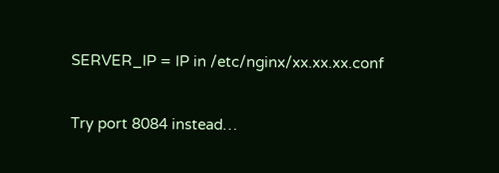SERVER_IP = IP in /etc/nginx/xx.xx.xx.conf

Try port 8084 instead…